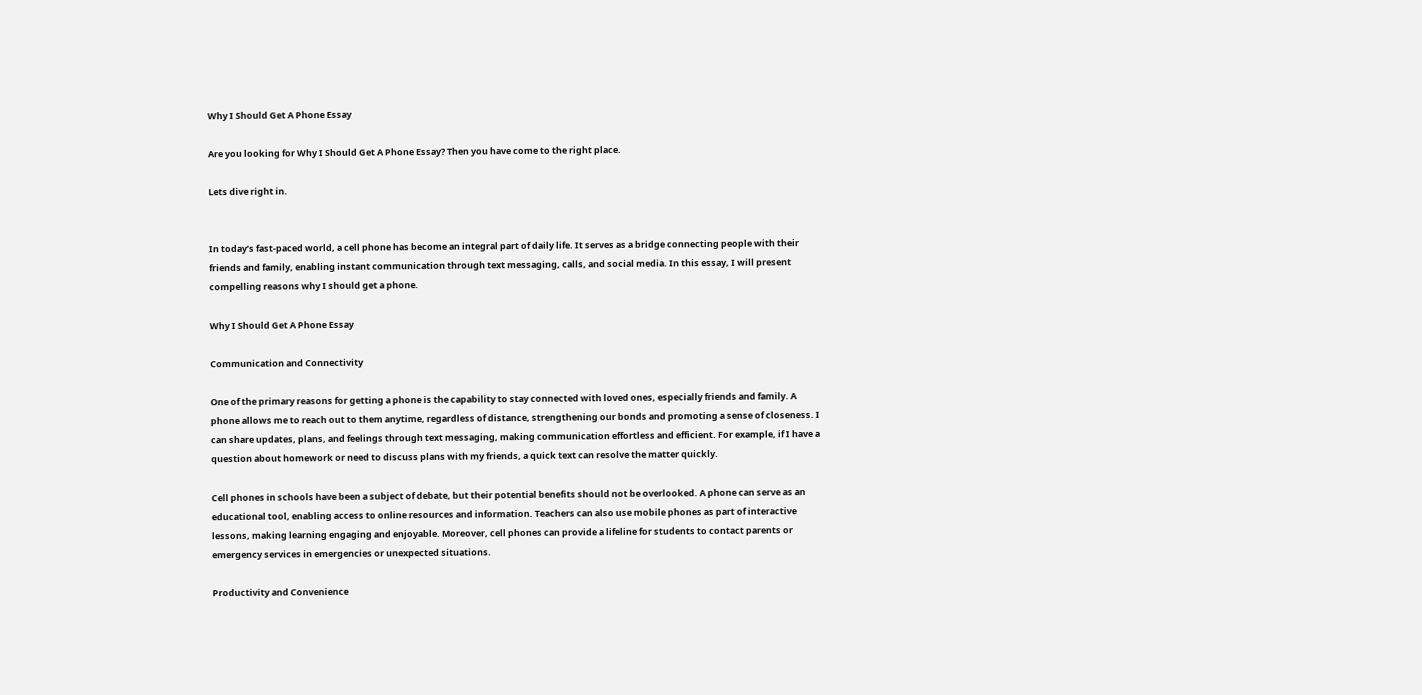Why I Should Get A Phone Essay

Are you looking for Why I Should Get A Phone Essay? Then you have come to the right place.

Lets dive right in.


In today’s fast-paced world, a cell phone has become an integral part of daily life. It serves as a bridge connecting people with their friends and family, enabling instant communication through text messaging, calls, and social media. In this essay, I will present compelling reasons why I should get a phone.

Why I Should Get A Phone Essay

Communication and Connectivity

One of the primary reasons for getting a phone is the capability to stay connected with loved ones, especially friends and family. A phone allows me to reach out to them anytime, regardless of distance, strengthening our bonds and promoting a sense of closeness. I can share updates, plans, and feelings through text messaging, making communication effortless and efficient. For example, if I have a question about homework or need to discuss plans with my friends, a quick text can resolve the matter quickly.

Cell phones in schools have been a subject of debate, but their potential benefits should not be overlooked. A phone can serve as an educational tool, enabling access to online resources and information. Teachers can also use mobile phones as part of interactive lessons, making learning engaging and enjoyable. Moreover, cell phones can provide a lifeline for students to contact parents or emergency services in emergencies or unexpected situations.

Productivity and Convenience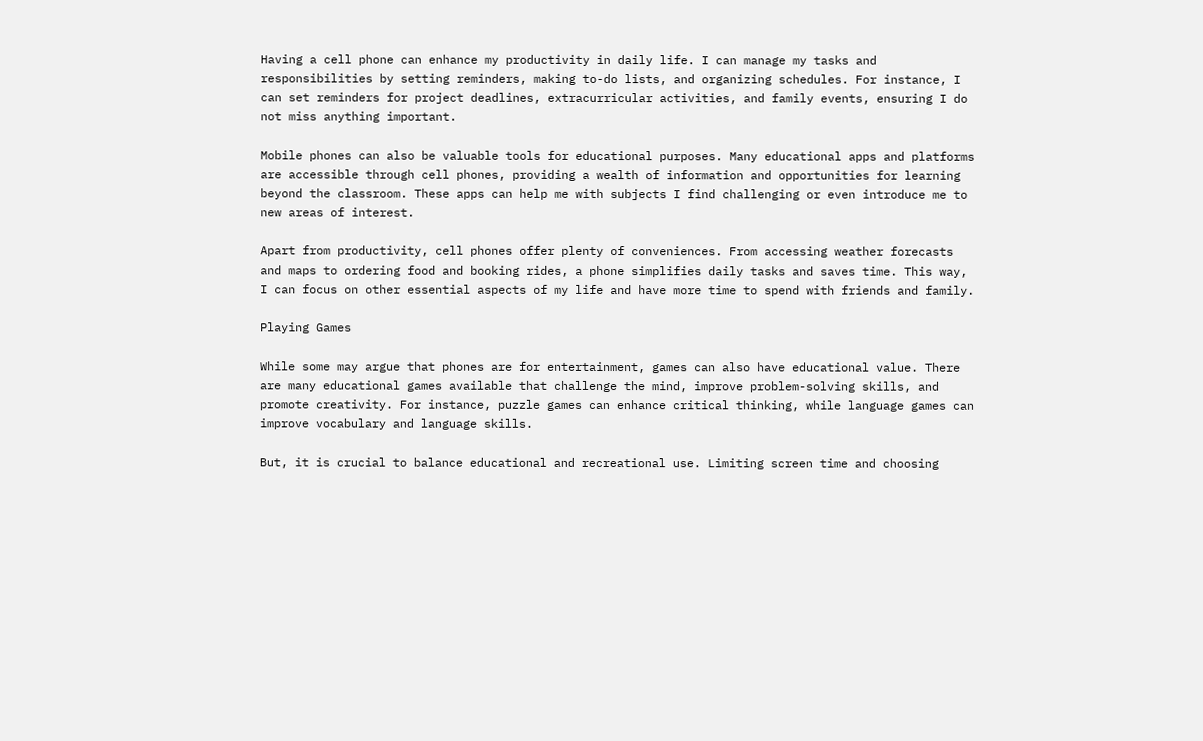Having a cell phone can enhance my productivity in daily life. I can manage my tasks and responsibilities by setting reminders, making to-do lists, and organizing schedules. For instance, I can set reminders for project deadlines, extracurricular activities, and family events, ensuring I do not miss anything important.

Mobile phones can also be valuable tools for educational purposes. Many educational apps and platforms are accessible through cell phones, providing a wealth of information and opportunities for learning beyond the classroom. These apps can help me with subjects I find challenging or even introduce me to new areas of interest.

Apart from productivity, cell phones offer plenty of conveniences. From accessing weather forecasts and maps to ordering food and booking rides, a phone simplifies daily tasks and saves time. This way, I can focus on other essential aspects of my life and have more time to spend with friends and family.

Playing Games

While some may argue that phones are for entertainment, games can also have educational value. There are many educational games available that challenge the mind, improve problem-solving skills, and promote creativity. For instance, puzzle games can enhance critical thinking, while language games can improve vocabulary and language skills.

But, it is crucial to balance educational and recreational use. Limiting screen time and choosing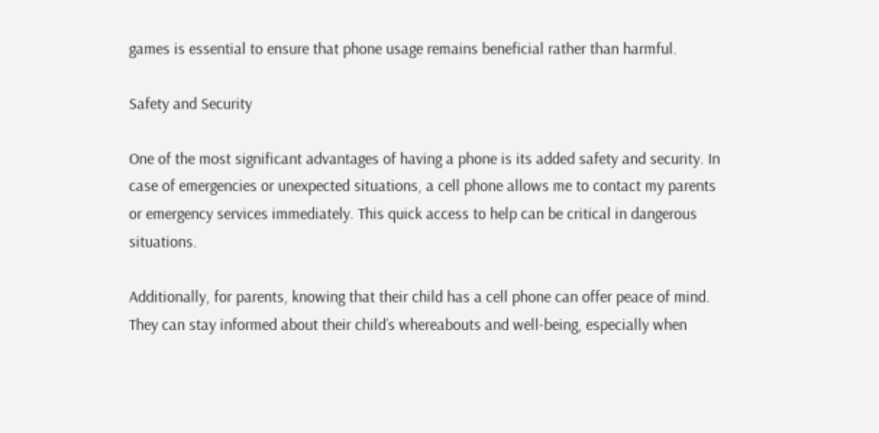games is essential to ensure that phone usage remains beneficial rather than harmful.

Safety and Security

One of the most significant advantages of having a phone is its added safety and security. In case of emergencies or unexpected situations, a cell phone allows me to contact my parents or emergency services immediately. This quick access to help can be critical in dangerous situations.

Additionally, for parents, knowing that their child has a cell phone can offer peace of mind. They can stay informed about their child’s whereabouts and well-being, especially when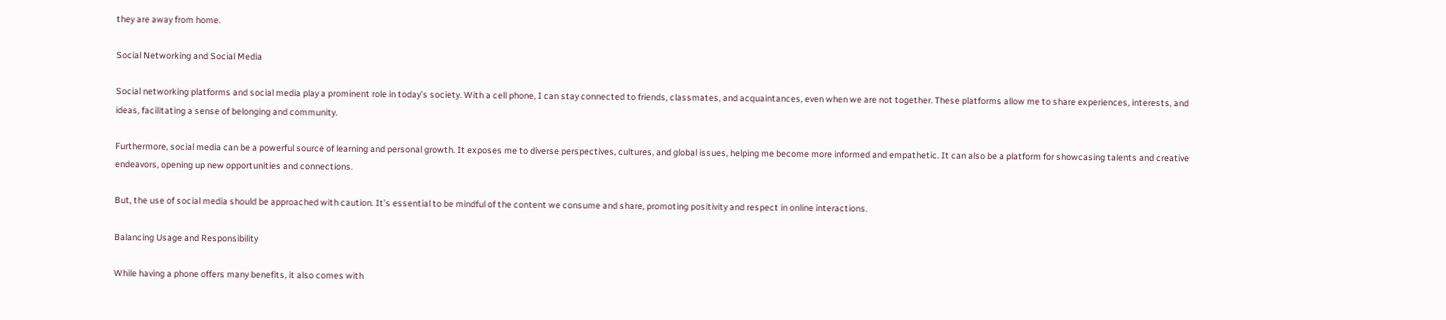they are away from home.

Social Networking and Social Media

Social networking platforms and social media play a prominent role in today’s society. With a cell phone, I can stay connected to friends, classmates, and acquaintances, even when we are not together. These platforms allow me to share experiences, interests, and ideas, facilitating a sense of belonging and community.

Furthermore, social media can be a powerful source of learning and personal growth. It exposes me to diverse perspectives, cultures, and global issues, helping me become more informed and empathetic. It can also be a platform for showcasing talents and creative endeavors, opening up new opportunities and connections.

But, the use of social media should be approached with caution. It’s essential to be mindful of the content we consume and share, promoting positivity and respect in online interactions.

Balancing Usage and Responsibility

While having a phone offers many benefits, it also comes with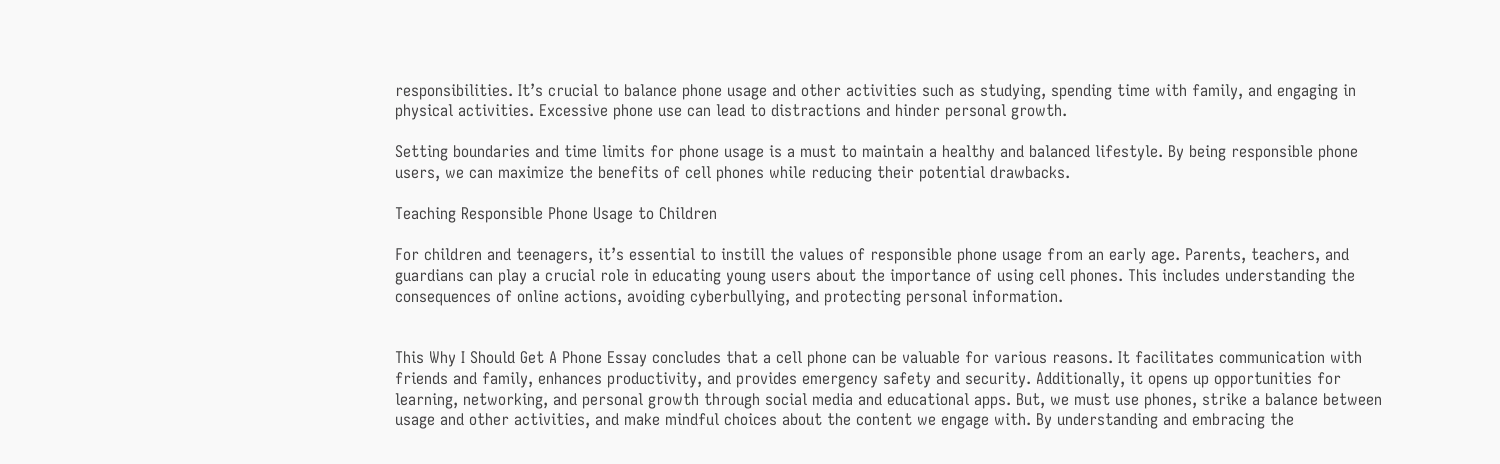responsibilities. It’s crucial to balance phone usage and other activities such as studying, spending time with family, and engaging in physical activities. Excessive phone use can lead to distractions and hinder personal growth.

Setting boundaries and time limits for phone usage is a must to maintain a healthy and balanced lifestyle. By being responsible phone users, we can maximize the benefits of cell phones while reducing their potential drawbacks.

Teaching Responsible Phone Usage to Children

For children and teenagers, it’s essential to instill the values of responsible phone usage from an early age. Parents, teachers, and guardians can play a crucial role in educating young users about the importance of using cell phones. This includes understanding the consequences of online actions, avoiding cyberbullying, and protecting personal information.


This Why I Should Get A Phone Essay concludes that a cell phone can be valuable for various reasons. It facilitates communication with friends and family, enhances productivity, and provides emergency safety and security. Additionally, it opens up opportunities for learning, networking, and personal growth through social media and educational apps. But, we must use phones, strike a balance between usage and other activities, and make mindful choices about the content we engage with. By understanding and embracing the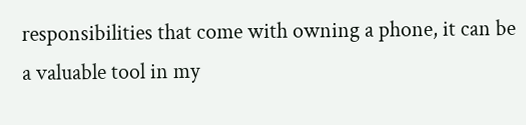responsibilities that come with owning a phone, it can be a valuable tool in my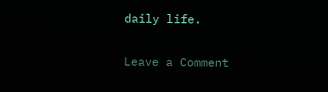daily life.

Leave a Comment